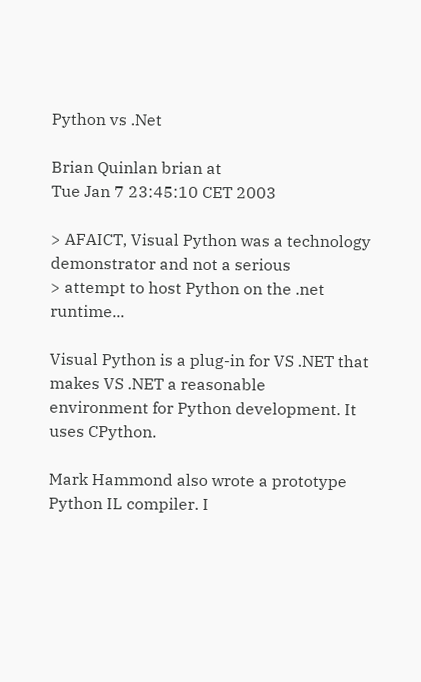Python vs .Net

Brian Quinlan brian at
Tue Jan 7 23:45:10 CET 2003

> AFAICT, Visual Python was a technology demonstrator and not a serious
> attempt to host Python on the .net runtime...

Visual Python is a plug-in for VS .NET that makes VS .NET a reasonable
environment for Python development. It uses CPython.

Mark Hammond also wrote a prototype Python IL compiler. I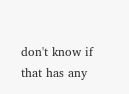don't know if
that has any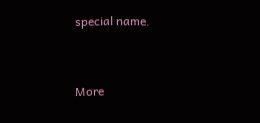special name.


More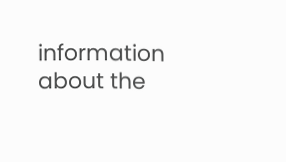information about the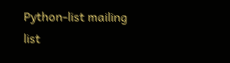Python-list mailing list